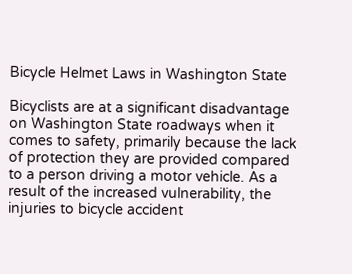Bicycle Helmet Laws in Washington State

Bicyclists are at a significant disadvantage on Washington State roadways when it comes to safety, primarily because the lack of protection they are provided compared to a person driving a motor vehicle. As a result of the increased vulnerability, the injuries to bicycle accident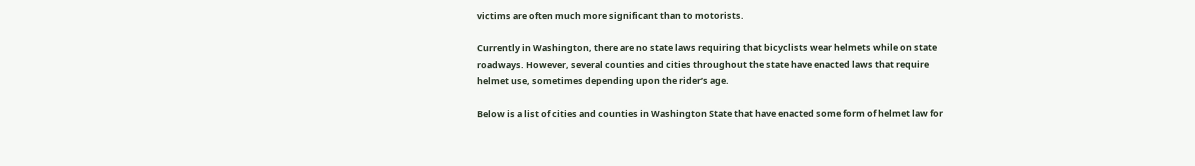victims are often much more significant than to motorists.

Currently in Washington, there are no state laws requiring that bicyclists wear helmets while on state roadways. However, several counties and cities throughout the state have enacted laws that require helmet use, sometimes depending upon the rider’s age.

Below is a list of cities and counties in Washington State that have enacted some form of helmet law for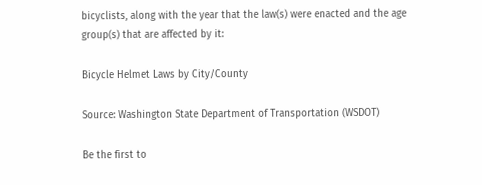bicyclists, along with the year that the law(s) were enacted and the age group(s) that are affected by it:

Bicycle Helmet Laws by City/County

Source: Washington State Department of Transportation (WSDOT)

Be the first to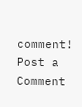comment!
Post a Comment